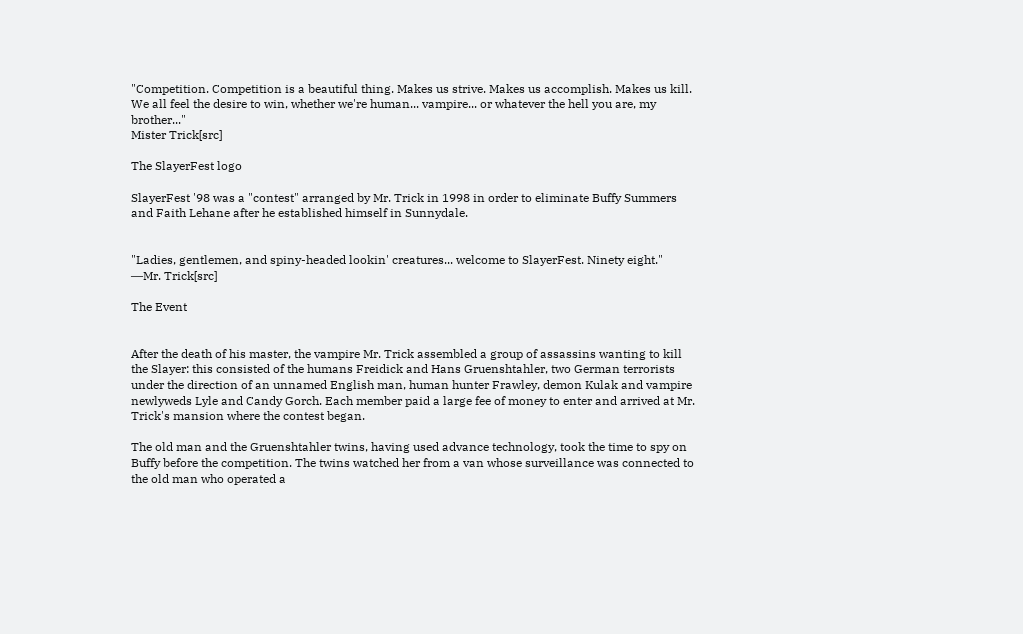"Competition. Competition is a beautiful thing. Makes us strive. Makes us accomplish. Makes us kill. We all feel the desire to win, whether we're human... vampire... or whatever the hell you are, my brother..."
Mister Trick[src]

The SlayerFest logo

SlayerFest '98 was a "contest" arranged by Mr. Trick in 1998 in order to eliminate Buffy Summers and Faith Lehane after he established himself in Sunnydale.


"Ladies, gentlemen, and spiny-headed lookin' creatures... welcome to SlayerFest. Ninety eight."
―Mr. Trick[src]

The Event


After the death of his master, the vampire Mr. Trick assembled a group of assassins wanting to kill the Slayer: this consisted of the humans Freidick and Hans Gruenshtahler, two German terrorists under the direction of an unnamed English man, human hunter Frawley, demon Kulak and vampire newlyweds Lyle and Candy Gorch. Each member paid a large fee of money to enter and arrived at Mr. Trick's mansion where the contest began.

The old man and the Gruenshtahler twins, having used advance technology, took the time to spy on Buffy before the competition. The twins watched her from a van whose surveillance was connected to the old man who operated a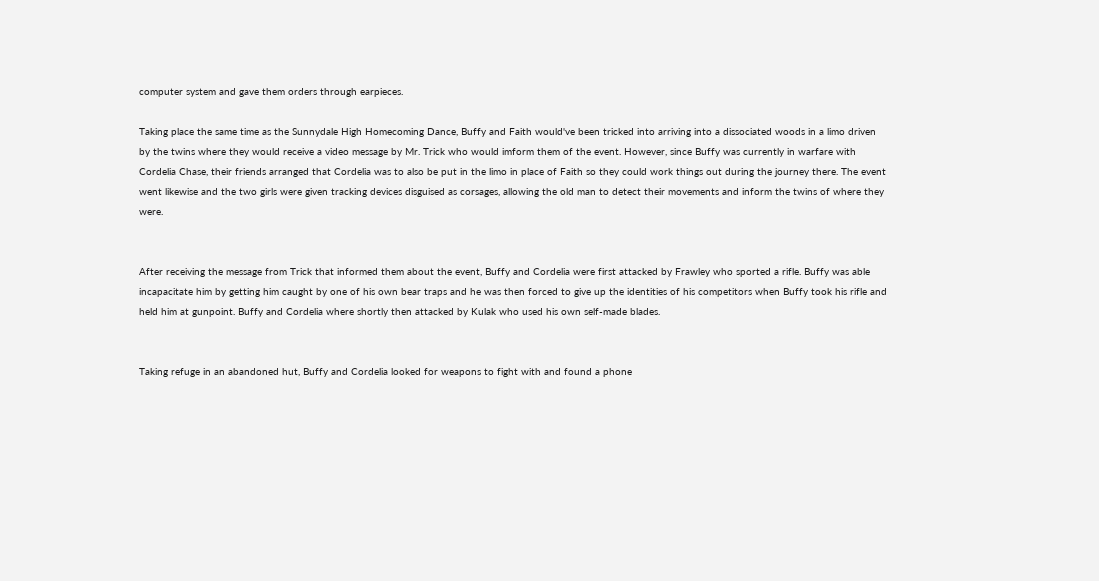computer system and gave them orders through earpieces.

Taking place the same time as the Sunnydale High Homecoming Dance, Buffy and Faith would've been tricked into arriving into a dissociated woods in a limo driven by the twins where they would receive a video message by Mr. Trick who would imform them of the event. However, since Buffy was currently in warfare with Cordelia Chase, their friends arranged that Cordelia was to also be put in the limo in place of Faith so they could work things out during the journey there. The event went likewise and the two girls were given tracking devices disguised as corsages, allowing the old man to detect their movements and inform the twins of where they were.


After receiving the message from Trick that informed them about the event, Buffy and Cordelia were first attacked by Frawley who sported a rifle. Buffy was able incapacitate him by getting him caught by one of his own bear traps and he was then forced to give up the identities of his competitors when Buffy took his rifle and held him at gunpoint. Buffy and Cordelia where shortly then attacked by Kulak who used his own self-made blades.


Taking refuge in an abandoned hut, Buffy and Cordelia looked for weapons to fight with and found a phone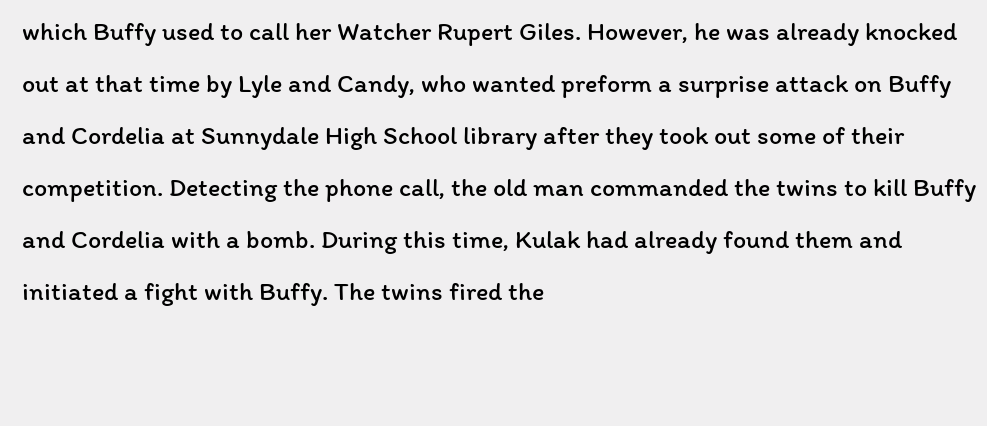which Buffy used to call her Watcher Rupert Giles. However, he was already knocked out at that time by Lyle and Candy, who wanted preform a surprise attack on Buffy and Cordelia at Sunnydale High School library after they took out some of their competition. Detecting the phone call, the old man commanded the twins to kill Buffy and Cordelia with a bomb. During this time, Kulak had already found them and initiated a fight with Buffy. The twins fired the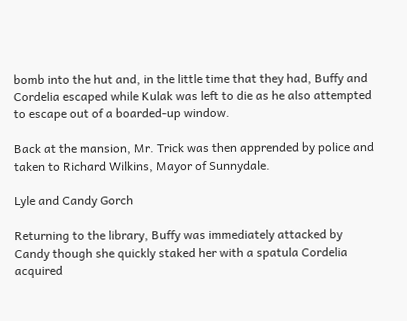bomb into the hut and, in the little time that they had, Buffy and Cordelia escaped while Kulak was left to die as he also attempted to escape out of a boarded-up window.

Back at the mansion, Mr. Trick was then apprended by police and taken to Richard Wilkins, Mayor of Sunnydale.

Lyle and Candy Gorch

Returning to the library, Buffy was immediately attacked by Candy though she quickly staked her with a spatula Cordelia acquired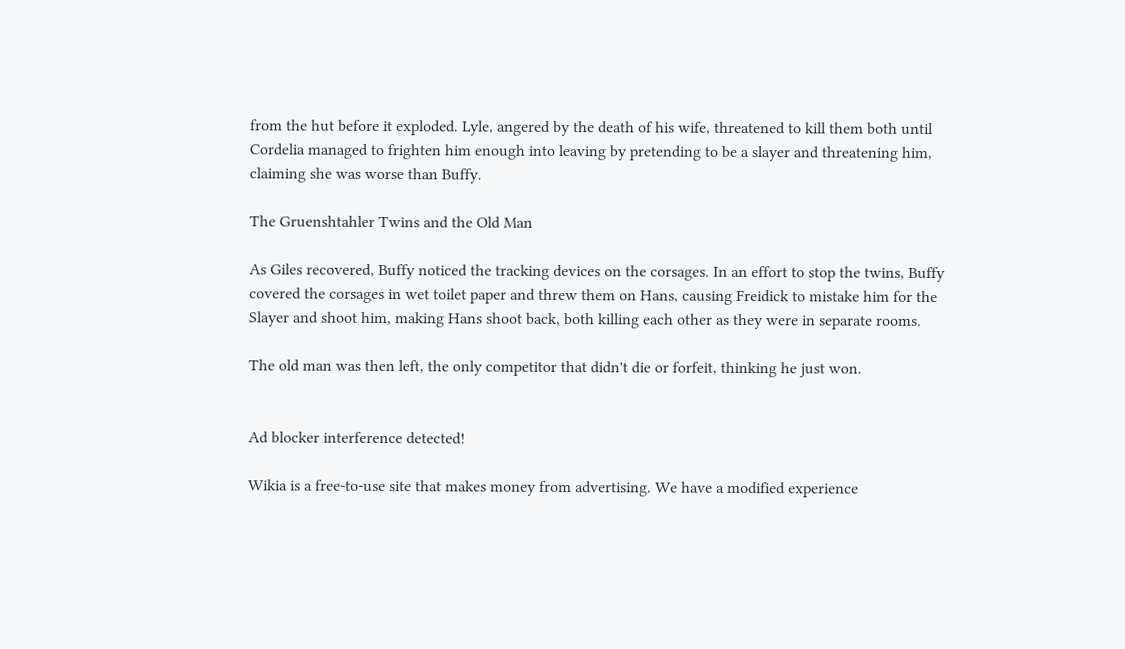from the hut before it exploded. Lyle, angered by the death of his wife, threatened to kill them both until Cordelia managed to frighten him enough into leaving by pretending to be a slayer and threatening him, claiming she was worse than Buffy.

The Gruenshtahler Twins and the Old Man

As Giles recovered, Buffy noticed the tracking devices on the corsages. In an effort to stop the twins, Buffy covered the corsages in wet toilet paper and threw them on Hans, causing Freidick to mistake him for the Slayer and shoot him, making Hans shoot back, both killing each other as they were in separate rooms.

The old man was then left, the only competitor that didn't die or forfeit, thinking he just won.


Ad blocker interference detected!

Wikia is a free-to-use site that makes money from advertising. We have a modified experience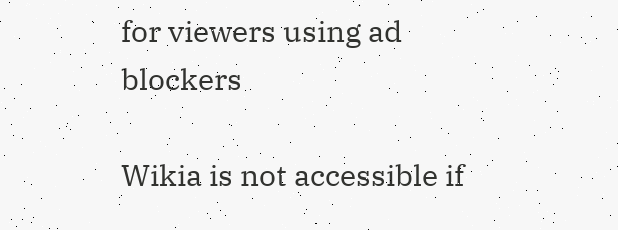for viewers using ad blockers

Wikia is not accessible if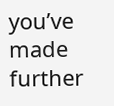you’ve made further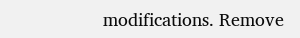modifications. Remove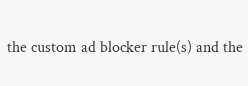the custom ad blocker rule(s) and the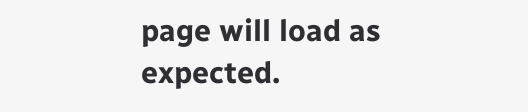page will load as expected.